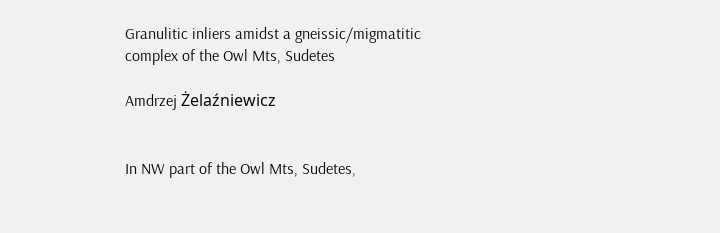Granulitic inliers amidst a gneissic/migmatitic complex of the Owl Mts, Sudetes

Amdrzej Żelaźniewicz


In NW part of the Owl Mts, Sudetes,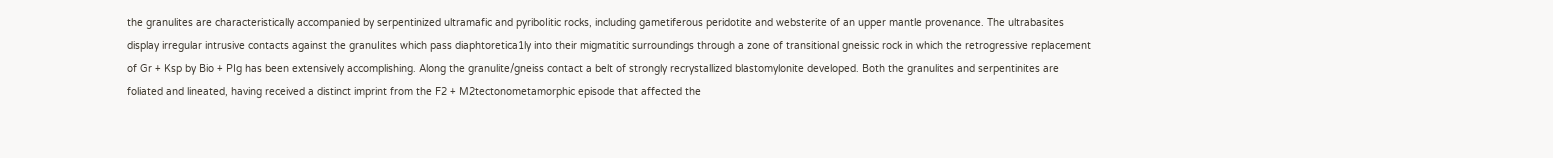the granulites are characteristically accompanied by serpentinized ultramafic and pyriboIitic rocks, including gametiferous peridotite and websterite of an upper mantle provenance. The ultrabasites display irregular intrusive contacts against the granuIites which pass diaphtoretica1ly into their migmatitic surroundings through a zone of transitional gneissic rock in which the retrogressive replacement of Gr + Ksp by Bio + PIg has been extensively accomplishing. Along the granulite/gneiss contact a belt of strongly recrystallized blastomylonite developed. Both the granulites and serpentinites are foliated and lineated, having received a distinct imprint from the F2 + M2tectonometamorphic episode that affected the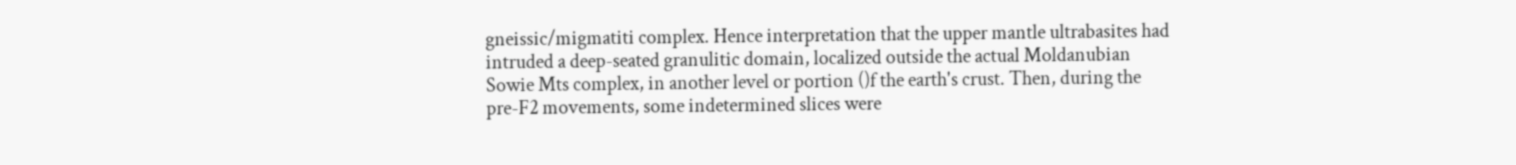gneissic/migmatiti complex. Hence interpretation that the upper mantle ultrabasites had intruded a deep-seated granulitic domain, localized outside the actual Moldanubian Sowie Mts complex, in another level or portion ()f the earth's crust. Then, during the pre-F2 movements, some indetermined slices were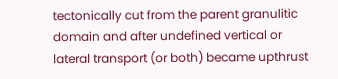tectonically cut from the parent granulitic domain and after undefined vertical or lateral transport (or both) became upthrust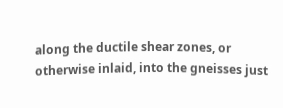along the ductile shear zones, or otherwise inlaid, into the gneisses just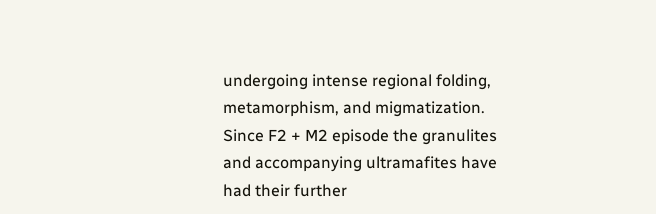undergoing intense regional folding, metamorphism, and migmatization. Since F2 + M2 episode the granulites and accompanying ultramafites have had their further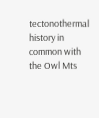tectonothermal history in common with the Owl Mts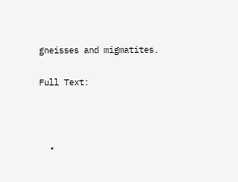gneisses and migmatites.

Full Text:



  •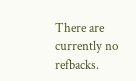There are currently no refbacks.